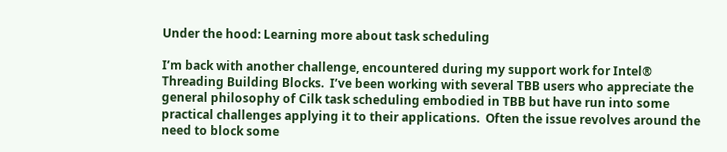Under the hood: Learning more about task scheduling

I’m back with another challenge, encountered during my support work for Intel® Threading Building Blocks.  I’ve been working with several TBB users who appreciate the general philosophy of Cilk task scheduling embodied in TBB but have run into some practical challenges applying it to their applications.  Often the issue revolves around the need to block some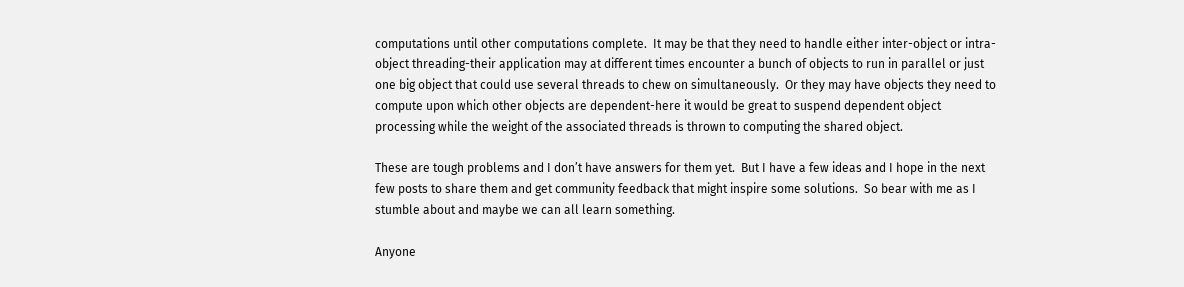computations until other computations complete.  It may be that they need to handle either inter-object or intra-object threading-their application may at different times encounter a bunch of objects to run in parallel or just one big object that could use several threads to chew on simultaneously.  Or they may have objects they need to compute upon which other objects are dependent-here it would be great to suspend dependent object processing while the weight of the associated threads is thrown to computing the shared object.

These are tough problems and I don’t have answers for them yet.  But I have a few ideas and I hope in the next few posts to share them and get community feedback that might inspire some solutions.  So bear with me as I stumble about and maybe we can all learn something.

Anyone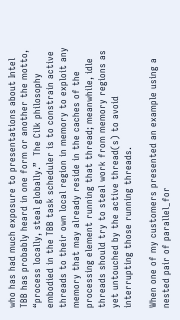who has had much exposure to presentations about Intel TBB has probably heard in one form or another the motto, “process locally, steal globally.”  The Cilk philosophy embodied in the TBB task scheduler is to constrain active threads to their own local region in memory to exploit any memory that may already reside in the caches of the processing element running that thread; meanwhile, idle threads should try to steal work from memory regions as yet untouched by the active thread(s) to avoid interrupting those running threads.

When one of my customers presented an example using a nested pair of parallel_for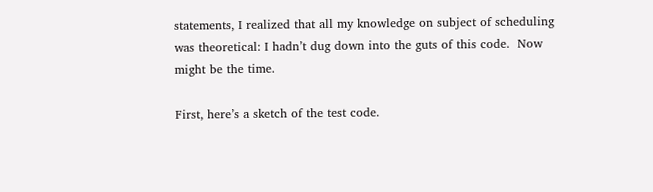statements, I realized that all my knowledge on subject of scheduling was theoretical: I hadn’t dug down into the guts of this code.  Now might be the time.

First, here’s a sketch of the test code.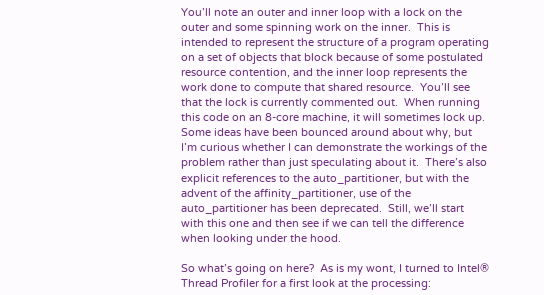You’ll note an outer and inner loop with a lock on the outer and some spinning work on the inner.  This is intended to represent the structure of a program operating on a set of objects that block because of some postulated resource contention, and the inner loop represents the work done to compute that shared resource.  You’ll see that the lock is currently commented out.  When running this code on an 8-core machine, it will sometimes lock up.  Some ideas have been bounced around about why, but I’m curious whether I can demonstrate the workings of the problem rather than just speculating about it.  There’s also explicit references to the auto_partitioner, but with the advent of the affinity_partitioner, use of the auto_partitioner has been deprecated.  Still, we’ll start with this one and then see if we can tell the difference when looking under the hood.

So what’s going on here?  As is my wont, I turned to Intel® Thread Profiler for a first look at the processing: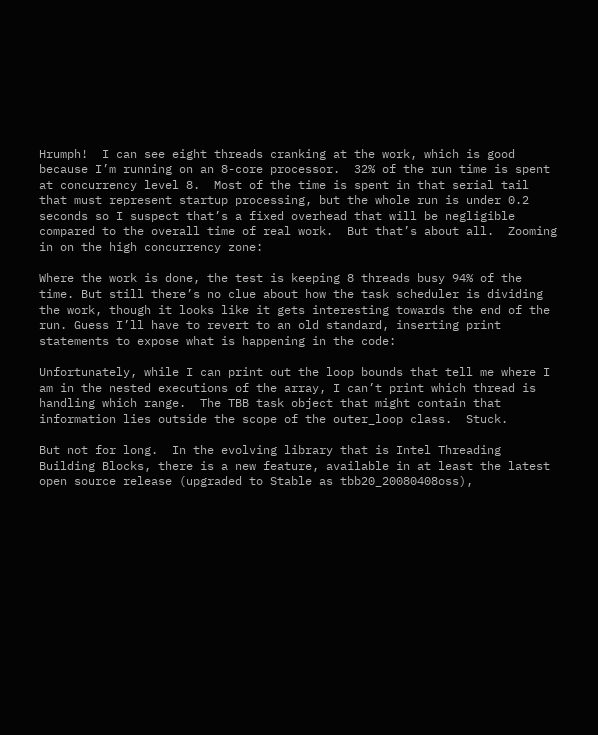Hrumph!  I can see eight threads cranking at the work, which is good because I’m running on an 8-core processor.  32% of the run time is spent at concurrency level 8.  Most of the time is spent in that serial tail that must represent startup processing, but the whole run is under 0.2 seconds so I suspect that’s a fixed overhead that will be negligible compared to the overall time of real work.  But that’s about all.  Zooming in on the high concurrency zone:

Where the work is done, the test is keeping 8 threads busy 94% of the time. But still there’s no clue about how the task scheduler is dividing the work, though it looks like it gets interesting towards the end of the run. Guess I’ll have to revert to an old standard, inserting print statements to expose what is happening in the code:

Unfortunately, while I can print out the loop bounds that tell me where I am in the nested executions of the array, I can’t print which thread is handling which range.  The TBB task object that might contain that information lies outside the scope of the outer_loop class.  Stuck.

But not for long.  In the evolving library that is Intel Threading Building Blocks, there is a new feature, available in at least the latest open source release (upgraded to Stable as tbb20_20080408oss),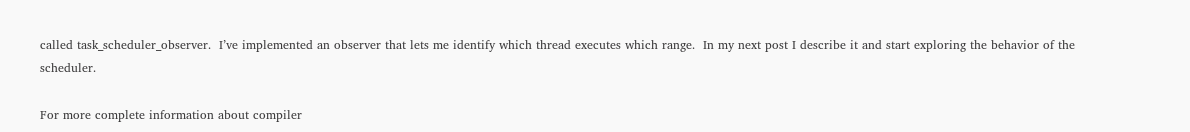called task_scheduler_observer.  I’ve implemented an observer that lets me identify which thread executes which range.  In my next post I describe it and start exploring the behavior of the scheduler.

For more complete information about compiler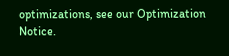optimizations, see our Optimization Notice.